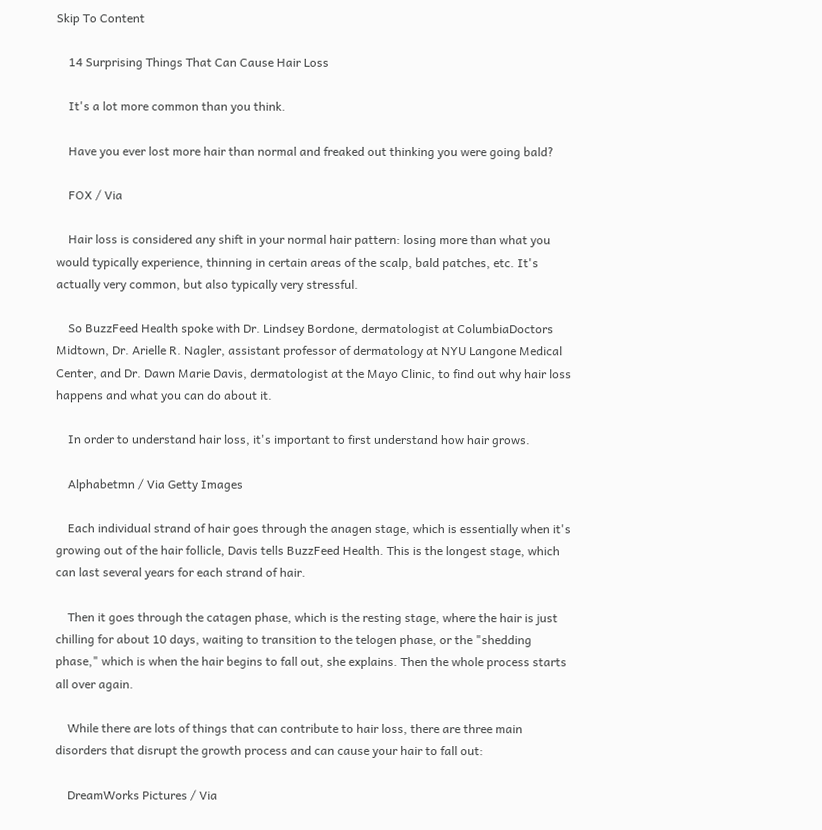Skip To Content

    14 Surprising Things That Can Cause Hair Loss

    It's a lot more common than you think.

    Have you ever lost more hair than normal and freaked out thinking you were going bald?

    FOX / Via

    Hair loss is considered any shift in your normal hair pattern: losing more than what you would typically experience, thinning in certain areas of the scalp, bald patches, etc. It's actually very common, but also typically very stressful.

    So BuzzFeed Health spoke with Dr. Lindsey Bordone, dermatologist at ColumbiaDoctors Midtown, Dr. Arielle R. Nagler, assistant professor of dermatology at NYU Langone Medical Center, and Dr. Dawn Marie Davis, dermatologist at the Mayo Clinic, to find out why hair loss happens and what you can do about it.

    In order to understand hair loss, it's important to first understand how hair grows.

    Alphabetmn / Via Getty Images

    Each individual strand of hair goes through the anagen stage, which is essentially when it's growing out of the hair follicle, Davis tells BuzzFeed Health. This is the longest stage, which can last several years for each strand of hair.

    Then it goes through the catagen phase, which is the resting stage, where the hair is just chilling for about 10 days, waiting to transition to the telogen phase, or the "shedding phase," which is when the hair begins to fall out, she explains. Then the whole process starts all over again.

    While there are lots of things that can contribute to hair loss, there are three main disorders that disrupt the growth process and can cause your hair to fall out:

    DreamWorks Pictures / Via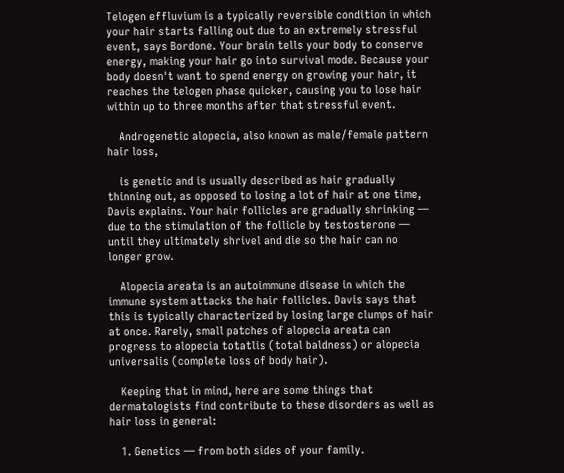Telogen effluvium is a typically reversible condition in which your hair starts falling out due to an extremely stressful event, says Bordone. Your brain tells your body to conserve energy, making your hair go into survival mode. Because your body doesn't want to spend energy on growing your hair, it reaches the telogen phase quicker, causing you to lose hair within up to three months after that stressful event.

    Androgenetic alopecia, also known as male/female pattern hair loss,

    is genetic and is usually described as hair gradually thinning out, as opposed to losing a lot of hair at one time, Davis explains. Your hair follicles are gradually shrinking — due to the stimulation of the follicle by testosterone — until they ultimately shrivel and die so the hair can no longer grow.

    Alopecia areata is an autoimmune disease in which the immune system attacks the hair follicles. Davis says that this is typically characterized by losing large clumps of hair at once. Rarely, small patches of alopecia areata can progress to alopecia totatlis (total baldness) or alopecia universalis (complete loss of body hair).

    Keeping that in mind, here are some things that dermatologists find contribute to these disorders as well as hair loss in general:

    1. Genetics — from both sides of your family.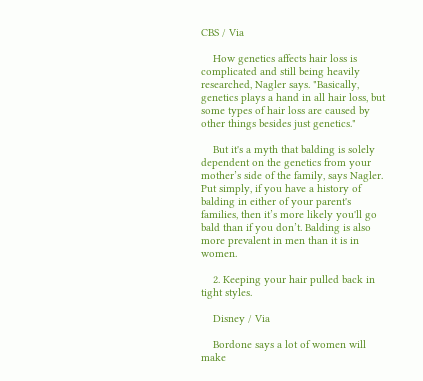CBS / Via

    How genetics affects hair loss is complicated and still being heavily researched, Nagler says. "Basically, genetics plays a hand in all hair loss, but some types of hair loss are caused by other things besides just genetics."

    But it's a myth that balding is solely dependent on the genetics from your mother’s side of the family, says Nagler. Put simply, if you have a history of balding in either of your parent's families, then it’s more likely you'll go bald than if you don’t. Balding is also more prevalent in men than it is in women.

    2. Keeping your hair pulled back in tight styles.

    Disney / Via

    Bordone says a lot of women will make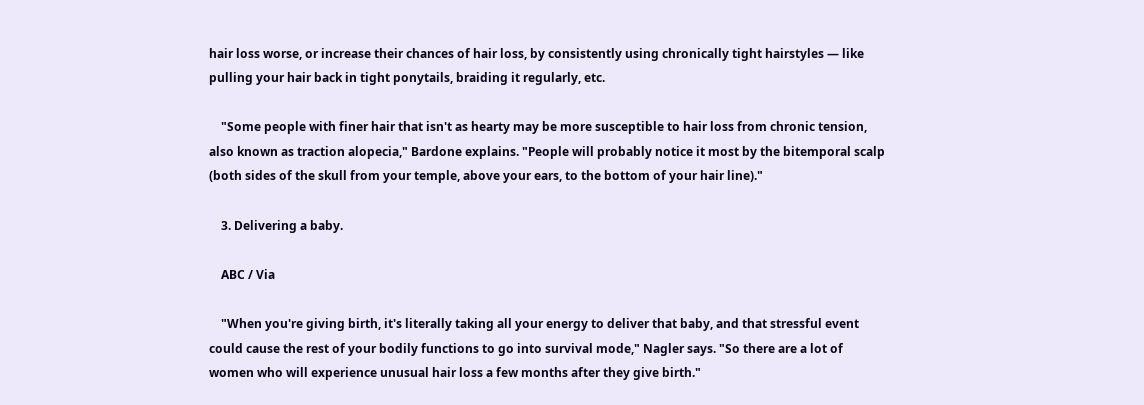hair loss worse, or increase their chances of hair loss, by consistently using chronically tight hairstyles — like pulling your hair back in tight ponytails, braiding it regularly, etc.

    "Some people with finer hair that isn't as hearty may be more susceptible to hair loss from chronic tension, also known as traction alopecia," Bardone explains. "People will probably notice it most by the bitemporal scalp (both sides of the skull from your temple, above your ears, to the bottom of your hair line)."

    3. Delivering a baby.

    ABC / Via

    "When you're giving birth, it's literally taking all your energy to deliver that baby, and that stressful event could cause the rest of your bodily functions to go into survival mode," Nagler says. "So there are a lot of women who will experience unusual hair loss a few months after they give birth."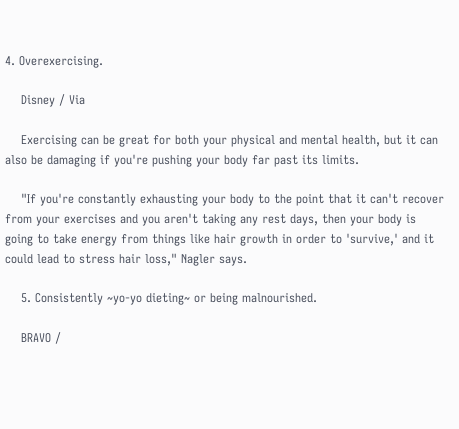4. Overexercising.

    Disney / Via

    Exercising can be great for both your physical and mental health, but it can also be damaging if you're pushing your body far past its limits.

    "If you're constantly exhausting your body to the point that it can't recover from your exercises and you aren't taking any rest days, then your body is going to take energy from things like hair growth in order to 'survive,' and it could lead to stress hair loss," Nagler says.

    5. Consistently ~yo-yo dieting~ or being malnourished.

    BRAVO /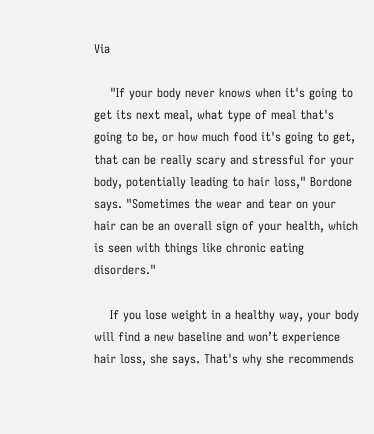Via

    "If your body never knows when it's going to get its next meal, what type of meal that's going to be, or how much food it's going to get, that can be really scary and stressful for your body, potentially leading to hair loss," Bordone says. "Sometimes the wear and tear on your hair can be an overall sign of your health, which is seen with things like chronic eating disorders."

    If you lose weight in a healthy way, your body will find a new baseline and won’t experience hair loss, she says. That's why she recommends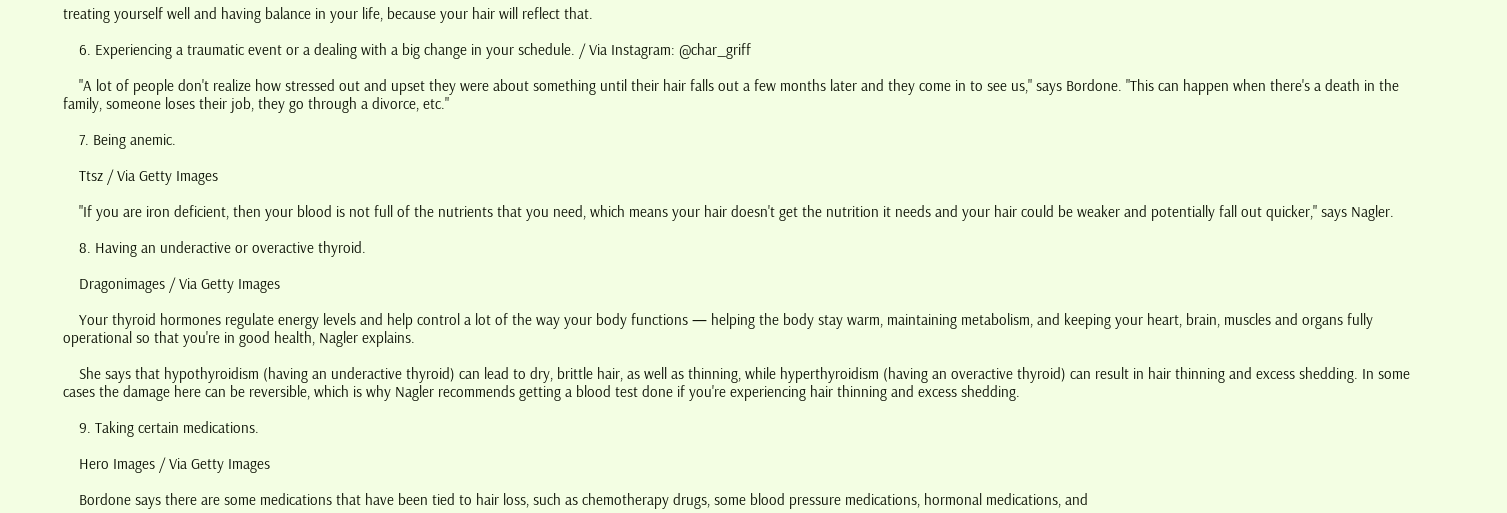treating yourself well and having balance in your life, because your hair will reflect that.

    6. Experiencing a traumatic event or a dealing with a big change in your schedule. / Via Instagram: @char_griff

    "A lot of people don't realize how stressed out and upset they were about something until their hair falls out a few months later and they come in to see us," says Bordone. "This can happen when there's a death in the family, someone loses their job, they go through a divorce, etc."

    7. Being anemic.

    Ttsz / Via Getty Images

    "If you are iron deficient, then your blood is not full of the nutrients that you need, which means your hair doesn't get the nutrition it needs and your hair could be weaker and potentially fall out quicker," says Nagler.

    8. Having an underactive or overactive thyroid.

    Dragonimages / Via Getty Images

    Your thyroid hormones regulate energy levels and help control a lot of the way your body functions — helping the body stay warm, maintaining metabolism, and keeping your heart, brain, muscles and organs fully operational so that you're in good health, Nagler explains.

    She says that hypothyroidism (having an underactive thyroid) can lead to dry, brittle hair, as well as thinning, while hyperthyroidism (having an overactive thyroid) can result in hair thinning and excess shedding. In some cases the damage here can be reversible, which is why Nagler recommends getting a blood test done if you're experiencing hair thinning and excess shedding.

    9. Taking certain medications.

    Hero Images / Via Getty Images

    Bordone says there are some medications that have been tied to hair loss, such as chemotherapy drugs, some blood pressure medications, hormonal medications, and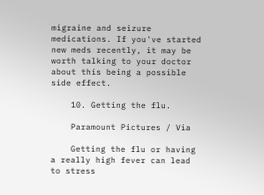migraine and seizure medications. If you've started new meds recently, it may be worth talking to your doctor about this being a possible side effect.

    10. Getting the flu.

    Paramount Pictures / Via

    Getting the flu or having a really high fever can lead to stress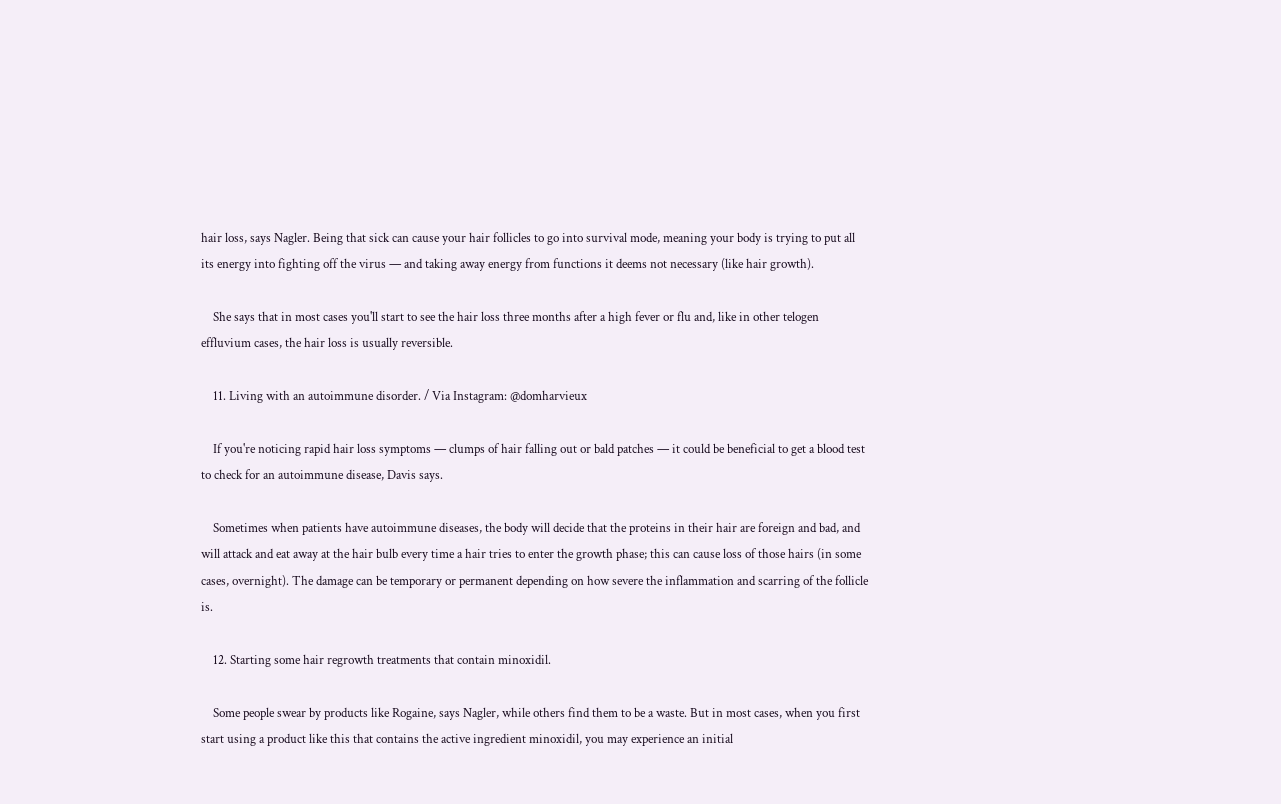hair loss, says Nagler. Being that sick can cause your hair follicles to go into survival mode, meaning your body is trying to put all its energy into fighting off the virus — and taking away energy from functions it deems not necessary (like hair growth).

    She says that in most cases you'll start to see the hair loss three months after a high fever or flu and, like in other telogen effluvium cases, the hair loss is usually reversible.

    11. Living with an autoimmune disorder. / Via Instagram: @domharvieux

    If you're noticing rapid hair loss symptoms — clumps of hair falling out or bald patches — it could be beneficial to get a blood test to check for an autoimmune disease, Davis says.

    Sometimes when patients have autoimmune diseases, the body will decide that the proteins in their hair are foreign and bad, and will attack and eat away at the hair bulb every time a hair tries to enter the growth phase; this can cause loss of those hairs (in some cases, overnight). The damage can be temporary or permanent depending on how severe the inflammation and scarring of the follicle is.

    12. Starting some hair regrowth treatments that contain minoxidil.

    Some people swear by products like Rogaine, says Nagler, while others find them to be a waste. But in most cases, when you first start using a product like this that contains the active ingredient minoxidil, you may experience an initial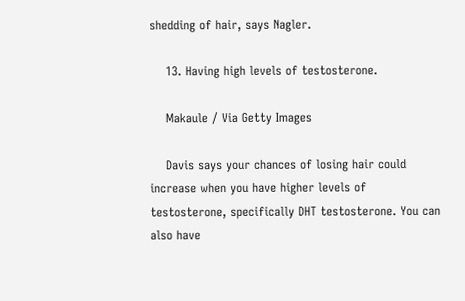shedding of hair, says Nagler.

    13. Having high levels of testosterone.

    Makaule / Via Getty Images

    Davis says your chances of losing hair could increase when you have higher levels of testosterone, specifically DHT testosterone. You can also have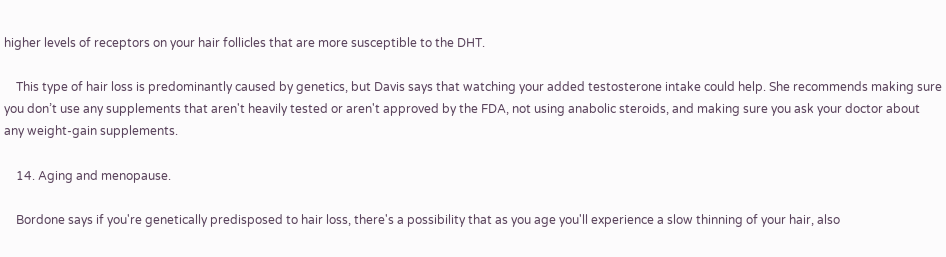higher levels of receptors on your hair follicles that are more susceptible to the DHT.

    This type of hair loss is predominantly caused by genetics, but Davis says that watching your added testosterone intake could help. She recommends making sure you don’t use any supplements that aren't heavily tested or aren't approved by the FDA, not using anabolic steroids, and making sure you ask your doctor about any weight-gain supplements.

    14. Aging and menopause.

    Bordone says if you're genetically predisposed to hair loss, there's a possibility that as you age you'll experience a slow thinning of your hair, also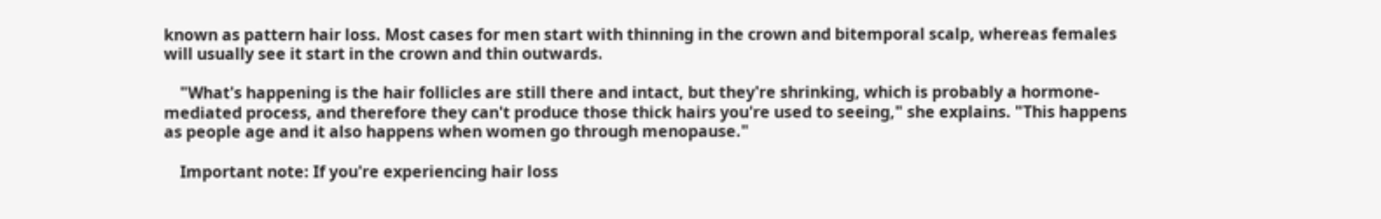known as pattern hair loss. Most cases for men start with thinning in the crown and bitemporal scalp, whereas females will usually see it start in the crown and thin outwards.

    "What's happening is the hair follicles are still there and intact, but they're shrinking, which is probably a hormone-mediated process, and therefore they can't produce those thick hairs you're used to seeing," she explains. "This happens as people age and it also happens when women go through menopause."

    Important note: If you're experiencing hair loss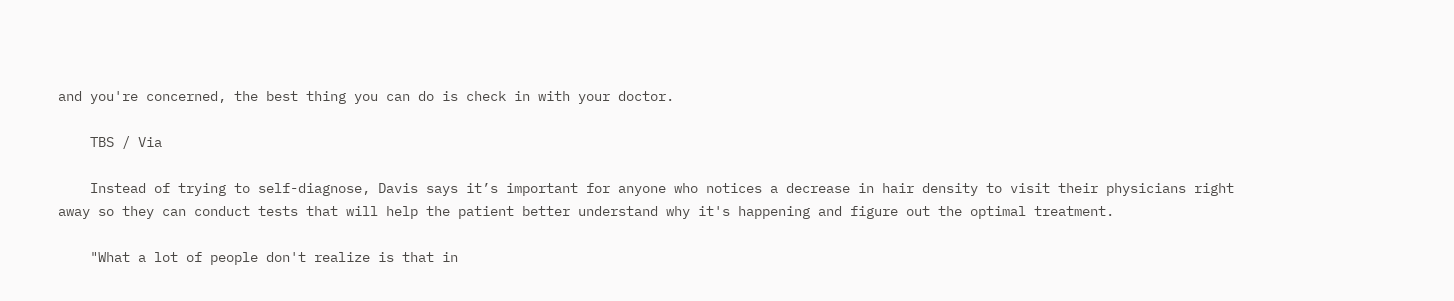and you're concerned, the best thing you can do is check in with your doctor.

    TBS / Via

    Instead of trying to self-diagnose, Davis says it’s important for anyone who notices a decrease in hair density to visit their physicians right away so they can conduct tests that will help the patient better understand why it's happening and figure out the optimal treatment.

    "What a lot of people don't realize is that in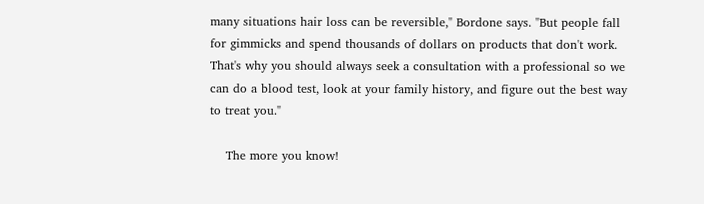many situations hair loss can be reversible," Bordone says. "But people fall for gimmicks and spend thousands of dollars on products that don't work. That's why you should always seek a consultation with a professional so we can do a blood test, look at your family history, and figure out the best way to treat you."

    The more you know!